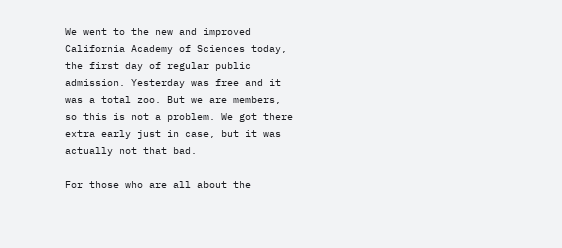We went to the new and improved California Academy of Sciences today, the first day of regular public admission. Yesterday was free and it was a total zoo. But we are members, so this is not a problem. We got there extra early just in case, but it was actually not that bad.

For those who are all about the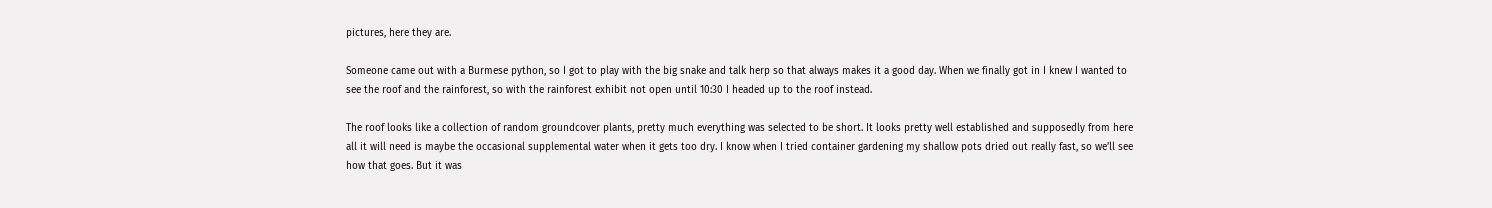pictures, here they are.

Someone came out with a Burmese python, so I got to play with the big snake and talk herp so that always makes it a good day. When we finally got in I knew I wanted to see the roof and the rainforest, so with the rainforest exhibit not open until 10:30 I headed up to the roof instead.

The roof looks like a collection of random groundcover plants, pretty much everything was selected to be short. It looks pretty well established and supposedly from here all it will need is maybe the occasional supplemental water when it gets too dry. I know when I tried container gardening my shallow pots dried out really fast, so we’ll see how that goes. But it was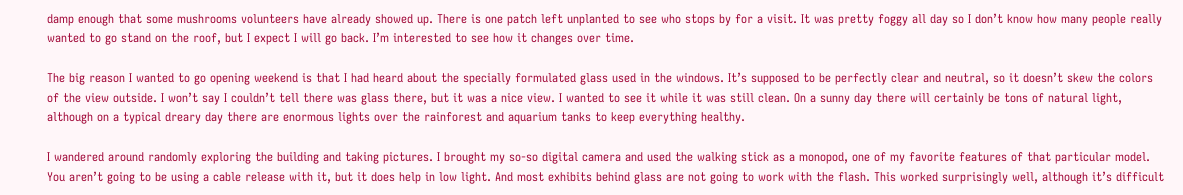damp enough that some mushrooms volunteers have already showed up. There is one patch left unplanted to see who stops by for a visit. It was pretty foggy all day so I don’t know how many people really wanted to go stand on the roof, but I expect I will go back. I’m interested to see how it changes over time.

The big reason I wanted to go opening weekend is that I had heard about the specially formulated glass used in the windows. It’s supposed to be perfectly clear and neutral, so it doesn’t skew the colors of the view outside. I won’t say I couldn’t tell there was glass there, but it was a nice view. I wanted to see it while it was still clean. On a sunny day there will certainly be tons of natural light, although on a typical dreary day there are enormous lights over the rainforest and aquarium tanks to keep everything healthy.

I wandered around randomly exploring the building and taking pictures. I brought my so-so digital camera and used the walking stick as a monopod, one of my favorite features of that particular model. You aren’t going to be using a cable release with it, but it does help in low light. And most exhibits behind glass are not going to work with the flash. This worked surprisingly well, although it’s difficult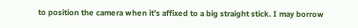to position the camera when it’s affixed to a big straight stick. I may borrow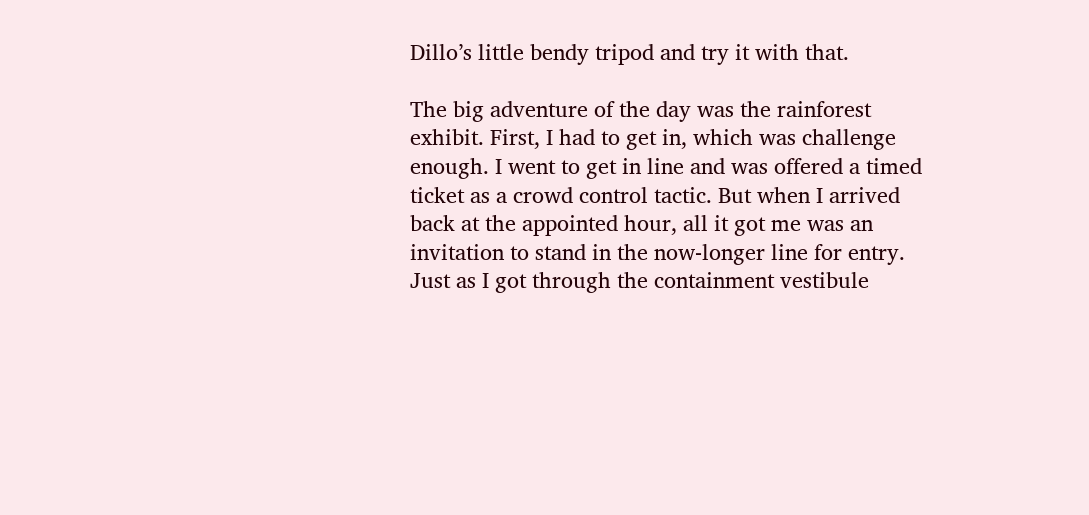Dillo’s little bendy tripod and try it with that.

The big adventure of the day was the rainforest exhibit. First, I had to get in, which was challenge enough. I went to get in line and was offered a timed ticket as a crowd control tactic. But when I arrived back at the appointed hour, all it got me was an invitation to stand in the now-longer line for entry. Just as I got through the containment vestibule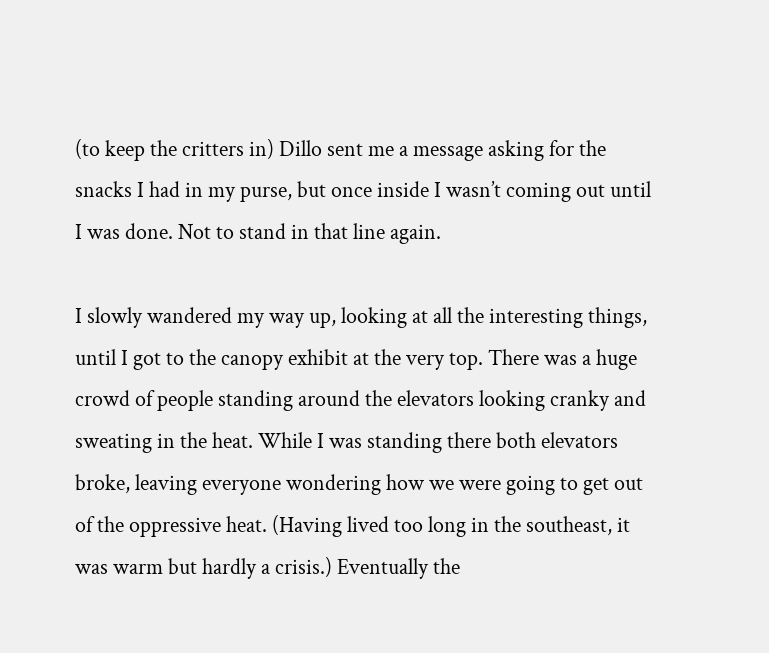(to keep the critters in) Dillo sent me a message asking for the snacks I had in my purse, but once inside I wasn’t coming out until I was done. Not to stand in that line again.

I slowly wandered my way up, looking at all the interesting things, until I got to the canopy exhibit at the very top. There was a huge crowd of people standing around the elevators looking cranky and sweating in the heat. While I was standing there both elevators broke, leaving everyone wondering how we were going to get out of the oppressive heat. (Having lived too long in the southeast, it was warm but hardly a crisis.) Eventually the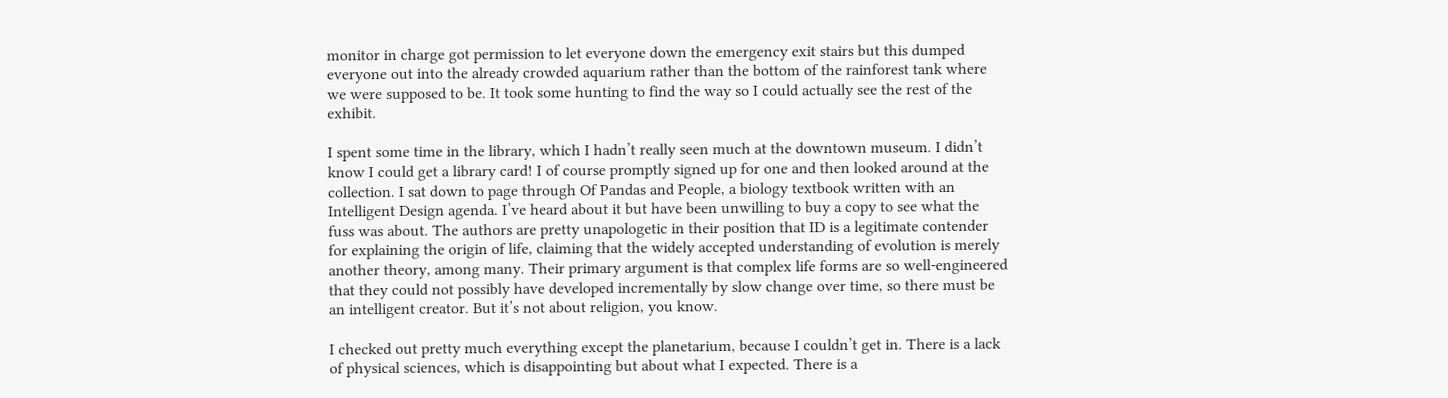monitor in charge got permission to let everyone down the emergency exit stairs but this dumped everyone out into the already crowded aquarium rather than the bottom of the rainforest tank where we were supposed to be. It took some hunting to find the way so I could actually see the rest of the exhibit.

I spent some time in the library, which I hadn’t really seen much at the downtown museum. I didn’t know I could get a library card! I of course promptly signed up for one and then looked around at the collection. I sat down to page through Of Pandas and People, a biology textbook written with an Intelligent Design agenda. I’ve heard about it but have been unwilling to buy a copy to see what the fuss was about. The authors are pretty unapologetic in their position that ID is a legitimate contender for explaining the origin of life, claiming that the widely accepted understanding of evolution is merely another theory, among many. Their primary argument is that complex life forms are so well-engineered that they could not possibly have developed incrementally by slow change over time, so there must be an intelligent creator. But it’s not about religion, you know.

I checked out pretty much everything except the planetarium, because I couldn’t get in. There is a lack of physical sciences, which is disappointing but about what I expected. There is a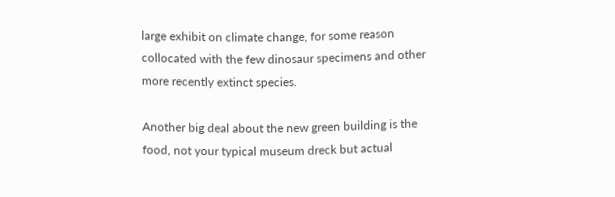large exhibit on climate change, for some reason collocated with the few dinosaur specimens and other more recently extinct species.

Another big deal about the new green building is the food, not your typical museum dreck but actual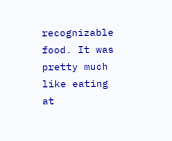recognizable food. It was pretty much like eating at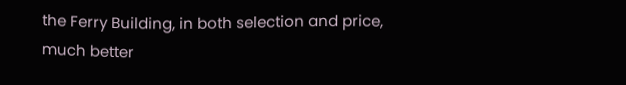the Ferry Building, in both selection and price, much better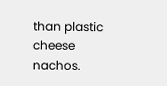than plastic cheese nachos.